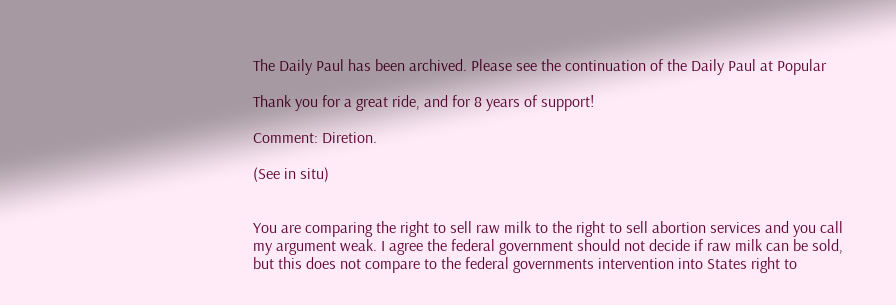The Daily Paul has been archived. Please see the continuation of the Daily Paul at Popular

Thank you for a great ride, and for 8 years of support!

Comment: Diretion.

(See in situ)


You are comparing the right to sell raw milk to the right to sell abortion services and you call my argument weak. I agree the federal government should not decide if raw milk can be sold, but this does not compare to the federal governments intervention into States right to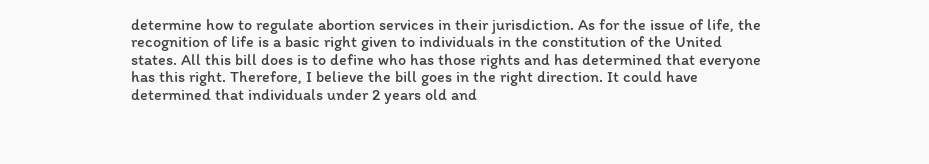determine how to regulate abortion services in their jurisdiction. As for the issue of life, the recognition of life is a basic right given to individuals in the constitution of the United states. All this bill does is to define who has those rights and has determined that everyone has this right. Therefore, I believe the bill goes in the right direction. It could have determined that individuals under 2 years old and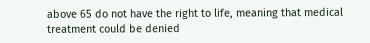above 65 do not have the right to life, meaning that medical treatment could be denied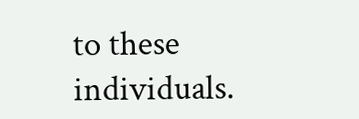to these individuals.